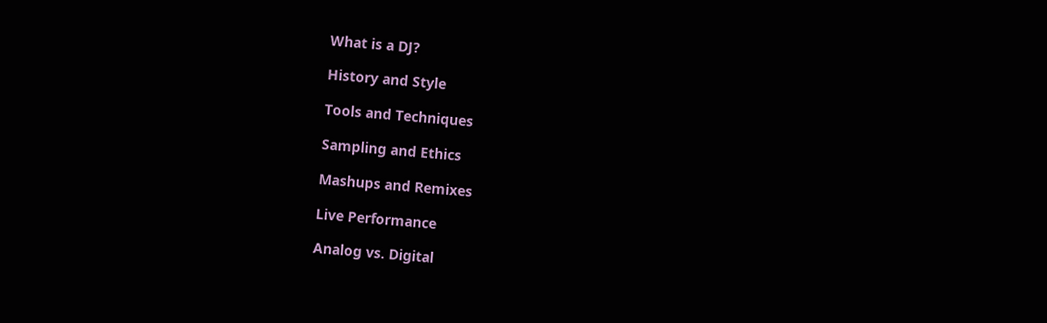What is a DJ?

History and Style

Tools and Techniques

Sampling and Ethics

Mashups and Remixes

Live Performance

Analog vs. Digital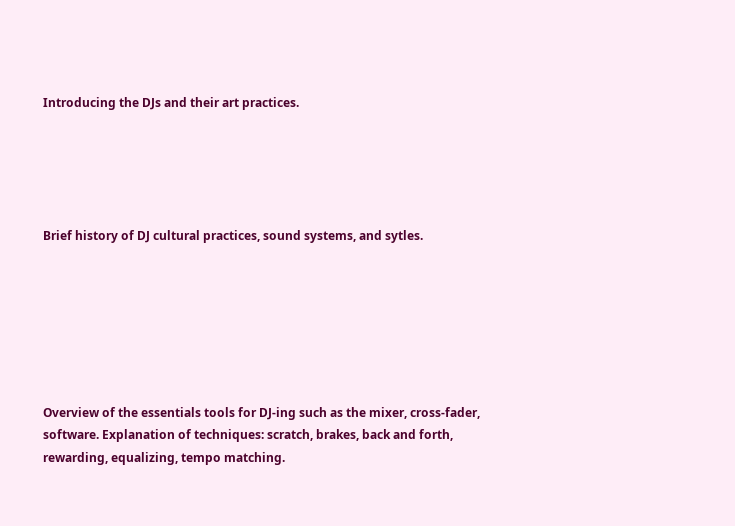Introducing the DJs and their art practices.





Brief history of DJ cultural practices, sound systems, and sytles.







Overview of the essentials tools for DJ-ing such as the mixer, cross-fader, software. Explanation of techniques: scratch, brakes, back and forth, rewarding, equalizing, tempo matching.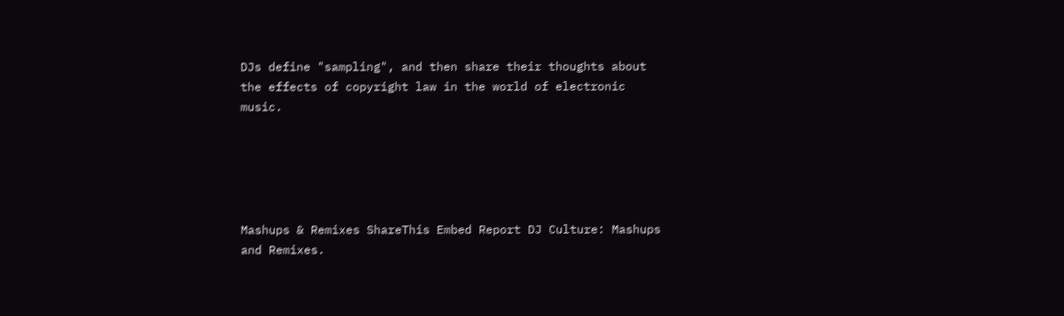DJs define "sampling", and then share their thoughts about the effects of copyright law in the world of electronic music.





Mashups & Remixes ShareThis Embed Report DJ Culture: Mashups and Remixes.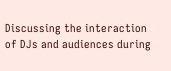Discussing the interaction of DJs and audiences during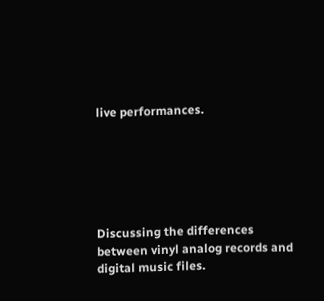live performances.






Discussing the differences between vinyl analog records and digital music files.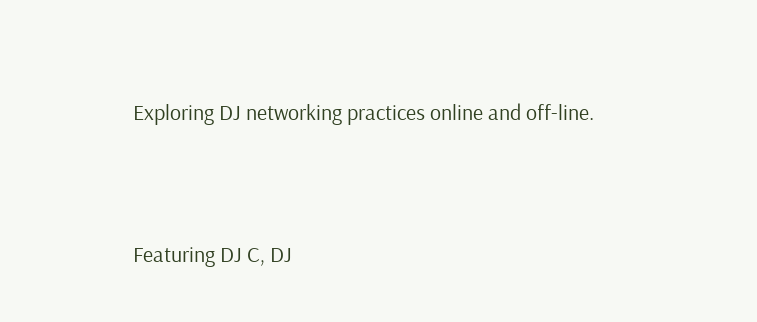Exploring DJ networking practices online and off-line.




Featuring DJ C, DJ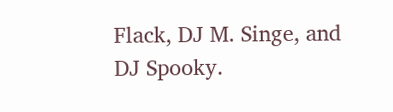Flack, DJ M. Singe, and DJ Spooky.